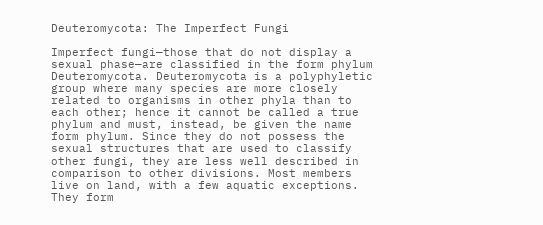Deuteromycota: The Imperfect Fungi

Imperfect fungi—those that do not display a sexual phase—are classified in the form phylum Deuteromycota. Deuteromycota is a polyphyletic group where many species are more closely related to organisms in other phyla than to each other; hence it cannot be called a true phylum and must, instead, be given the name form phylum. Since they do not possess the sexual structures that are used to classify other fungi, they are less well described in comparison to other divisions. Most members live on land, with a few aquatic exceptions. They form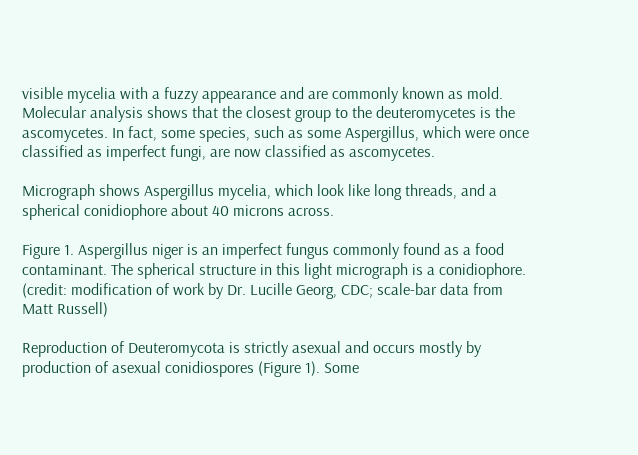visible mycelia with a fuzzy appearance and are commonly known as mold. Molecular analysis shows that the closest group to the deuteromycetes is the ascomycetes. In fact, some species, such as some Aspergillus, which were once classified as imperfect fungi, are now classified as ascomycetes.

Micrograph shows Aspergillus mycelia, which look like long threads, and a spherical conidiophore about 40 microns across.

Figure 1. Aspergillus niger is an imperfect fungus commonly found as a food contaminant. The spherical structure in this light micrograph is a conidiophore. (credit: modification of work by Dr. Lucille Georg, CDC; scale-bar data from Matt Russell)

Reproduction of Deuteromycota is strictly asexual and occurs mostly by production of asexual conidiospores (Figure 1). Some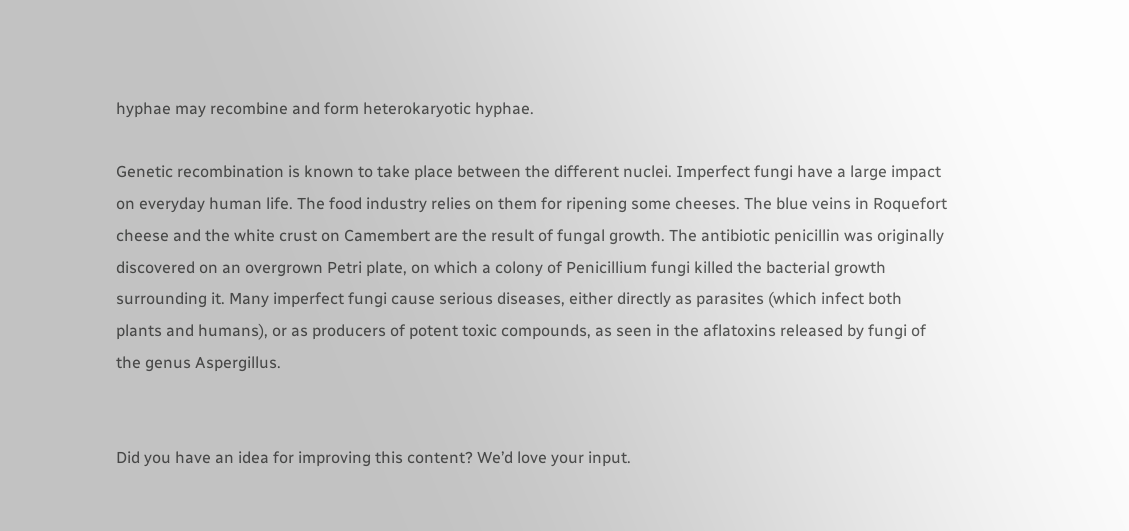hyphae may recombine and form heterokaryotic hyphae.

Genetic recombination is known to take place between the different nuclei. Imperfect fungi have a large impact on everyday human life. The food industry relies on them for ripening some cheeses. The blue veins in Roquefort cheese and the white crust on Camembert are the result of fungal growth. The antibiotic penicillin was originally discovered on an overgrown Petri plate, on which a colony of Penicillium fungi killed the bacterial growth surrounding it. Many imperfect fungi cause serious diseases, either directly as parasites (which infect both plants and humans), or as producers of potent toxic compounds, as seen in the aflatoxins released by fungi of the genus Aspergillus.


Did you have an idea for improving this content? We’d love your input.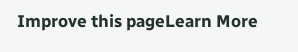Improve this pageLearn More